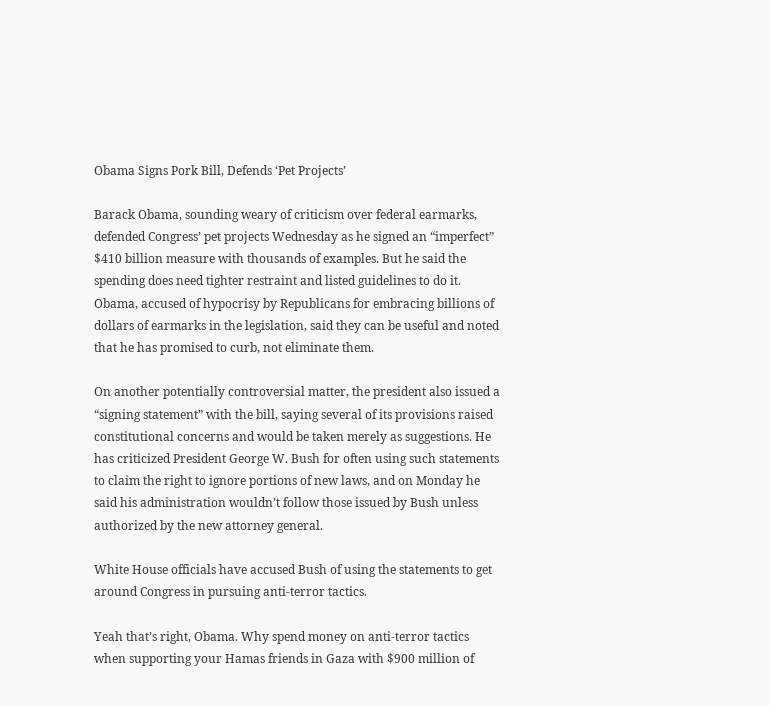Obama Signs Pork Bill, Defends ‘Pet Projects’

Barack Obama, sounding weary of criticism over federal earmarks, defended Congress’ pet projects Wednesday as he signed an “imperfect” $410 billion measure with thousands of examples. But he said the spending does need tighter restraint and listed guidelines to do it. Obama, accused of hypocrisy by Republicans for embracing billions of dollars of earmarks in the legislation, said they can be useful and noted that he has promised to curb, not eliminate them.

On another potentially controversial matter, the president also issued a “signing statement” with the bill, saying several of its provisions raised constitutional concerns and would be taken merely as suggestions. He has criticized President George W. Bush for often using such statements to claim the right to ignore portions of new laws, and on Monday he said his administration wouldn’t follow those issued by Bush unless authorized by the new attorney general.

White House officials have accused Bush of using the statements to get around Congress in pursuing anti-terror tactics.

Yeah that’s right, Obama. Why spend money on anti-terror tactics when supporting your Hamas friends in Gaza with $900 million of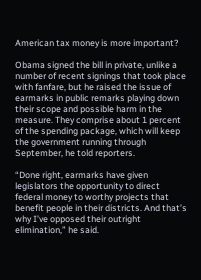American tax money is more important?

Obama signed the bill in private, unlike a number of recent signings that took place with fanfare, but he raised the issue of earmarks in public remarks playing down their scope and possible harm in the measure. They comprise about 1 percent of the spending package, which will keep the government running through September, he told reporters.

“Done right, earmarks have given legislators the opportunity to direct federal money to worthy projects that benefit people in their districts. And that’s why I’ve opposed their outright elimination,” he said.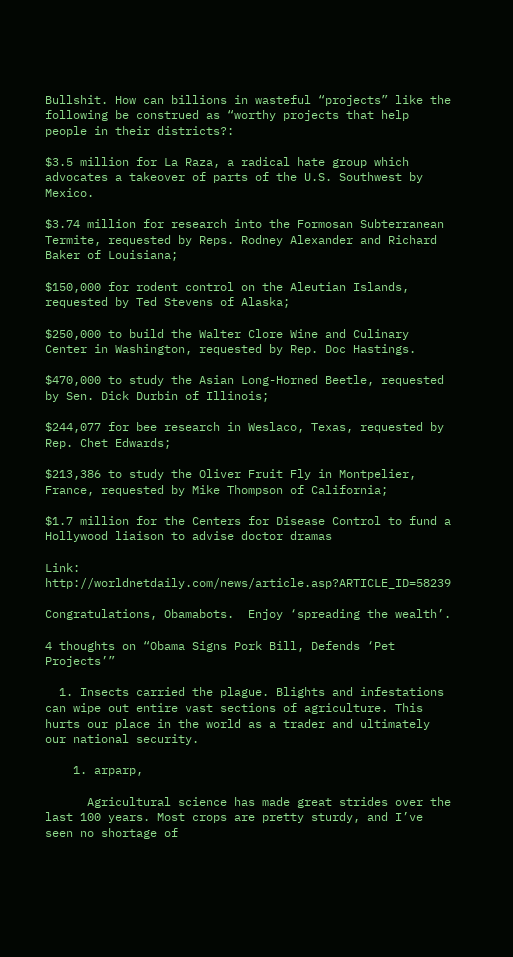Bullshit. How can billions in wasteful “projects” like the following be construed as “worthy projects that help people in their districts?:

$3.5 million for La Raza, a radical hate group which advocates a takeover of parts of the U.S. Southwest by Mexico.

$3.74 million for research into the Formosan Subterranean Termite, requested by Reps. Rodney Alexander and Richard Baker of Louisiana;

$150,000 for rodent control on the Aleutian Islands, requested by Ted Stevens of Alaska;

$250,000 to build the Walter Clore Wine and Culinary Center in Washington, requested by Rep. Doc Hastings.

$470,000 to study the Asian Long-Horned Beetle, requested by Sen. Dick Durbin of Illinois;

$244,077 for bee research in Weslaco, Texas, requested by Rep. Chet Edwards;

$213,386 to study the Oliver Fruit Fly in Montpelier, France, requested by Mike Thompson of California;

$1.7 million for the Centers for Disease Control to fund a Hollywood liaison to advise doctor dramas

Link: http://worldnetdaily.com/news/article.asp?ARTICLE_ID=58239

Congratulations, Obamabots.  Enjoy ‘spreading the wealth’.

4 thoughts on “Obama Signs Pork Bill, Defends ‘Pet Projects’”

  1. Insects carried the plague. Blights and infestations can wipe out entire vast sections of agriculture. This hurts our place in the world as a trader and ultimately our national security.

    1. arparp,

      Agricultural science has made great strides over the last 100 years. Most crops are pretty sturdy, and I’ve seen no shortage of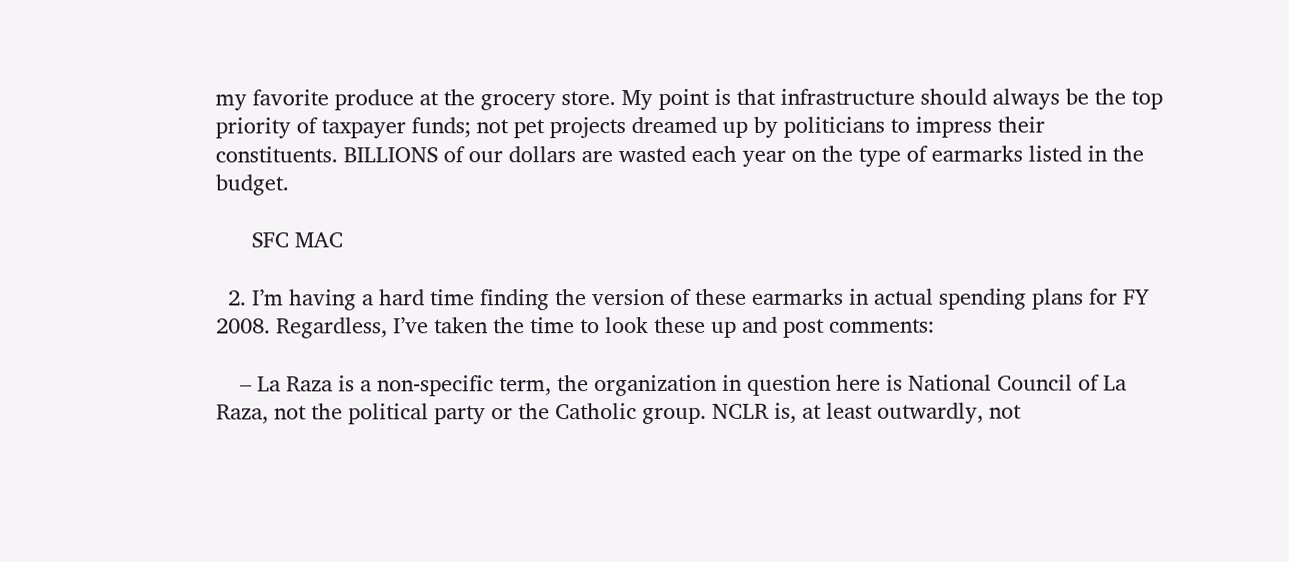my favorite produce at the grocery store. My point is that infrastructure should always be the top priority of taxpayer funds; not pet projects dreamed up by politicians to impress their constituents. BILLIONS of our dollars are wasted each year on the type of earmarks listed in the budget.

      SFC MAC

  2. I’m having a hard time finding the version of these earmarks in actual spending plans for FY 2008. Regardless, I’ve taken the time to look these up and post comments:

    – La Raza is a non-specific term, the organization in question here is National Council of La Raza, not the political party or the Catholic group. NCLR is, at least outwardly, not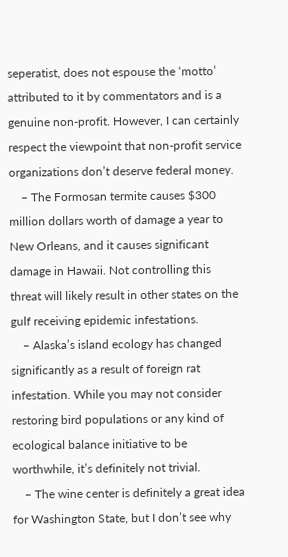seperatist, does not espouse the ‘motto’ attributed to it by commentators and is a genuine non-profit. However, I can certainly respect the viewpoint that non-profit service organizations don’t deserve federal money.
    – The Formosan termite causes $300 million dollars worth of damage a year to New Orleans, and it causes significant damage in Hawaii. Not controlling this threat will likely result in other states on the gulf receiving epidemic infestations.
    – Alaska’s island ecology has changed significantly as a result of foreign rat infestation. While you may not consider restoring bird populations or any kind of ecological balance initiative to be worthwhile, it’s definitely not trivial.
    – The wine center is definitely a great idea for Washington State, but I don’t see why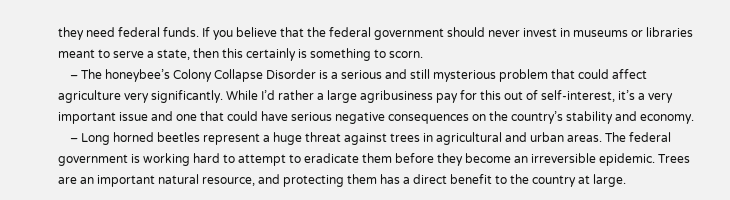they need federal funds. If you believe that the federal government should never invest in museums or libraries meant to serve a state, then this certainly is something to scorn.
    – The honeybee’s Colony Collapse Disorder is a serious and still mysterious problem that could affect agriculture very significantly. While I’d rather a large agribusiness pay for this out of self-interest, it’s a very important issue and one that could have serious negative consequences on the country’s stability and economy.
    – Long horned beetles represent a huge threat against trees in agricultural and urban areas. The federal government is working hard to attempt to eradicate them before they become an irreversible epidemic. Trees are an important natural resource, and protecting them has a direct benefit to the country at large.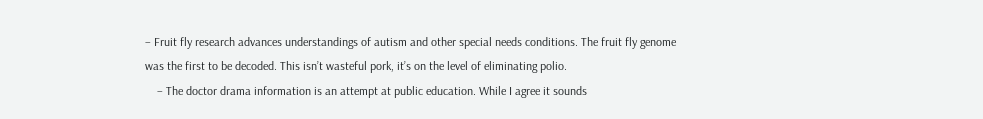– Fruit fly research advances understandings of autism and other special needs conditions. The fruit fly genome was the first to be decoded. This isn’t wasteful pork, it’s on the level of eliminating polio.
    – The doctor drama information is an attempt at public education. While I agree it sounds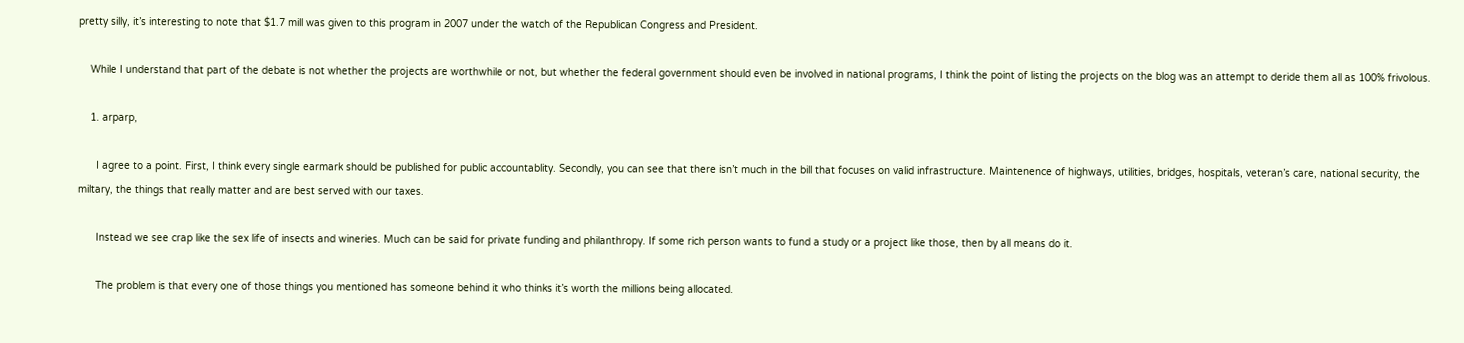pretty silly, it’s interesting to note that $1.7 mill was given to this program in 2007 under the watch of the Republican Congress and President.

    While I understand that part of the debate is not whether the projects are worthwhile or not, but whether the federal government should even be involved in national programs, I think the point of listing the projects on the blog was an attempt to deride them all as 100% frivolous.

    1. arparp,

      I agree to a point. First, I think every single earmark should be published for public accountablity. Secondly, you can see that there isn’t much in the bill that focuses on valid infrastructure. Maintenence of highways, utilities, bridges, hospitals, veteran’s care, national security, the miltary, the things that really matter and are best served with our taxes.

      Instead we see crap like the sex life of insects and wineries. Much can be said for private funding and philanthropy. If some rich person wants to fund a study or a project like those, then by all means do it.

      The problem is that every one of those things you mentioned has someone behind it who thinks it’s worth the millions being allocated.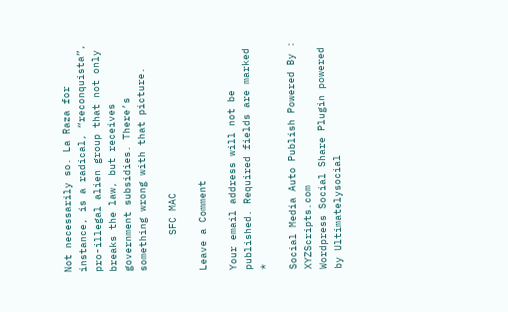Not necessarily so. La Raza for instance, is a radical, “reconquista”, pro-illegal alien group that not only breaks the law, but receives government subsidies. There’s something wrong with that picture.

      SFC MAC

Leave a Comment

Your email address will not be published. Required fields are marked *

Social Media Auto Publish Powered By : XYZScripts.com
Wordpress Social Share Plugin powered by Ultimatelysocial